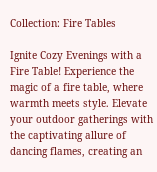Collection: Fire Tables

Ignite Cozy Evenings with a Fire Table! Experience the magic of a fire table, where warmth meets style. Elevate your outdoor gatherings with the captivating allure of dancing flames, creating an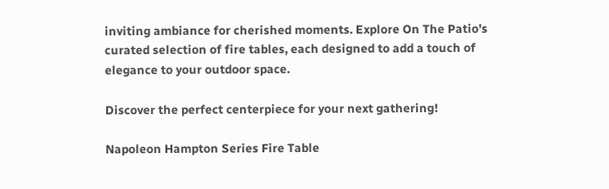inviting ambiance for cherished moments. Explore On The Patio's curated selection of fire tables, each designed to add a touch of elegance to your outdoor space.

Discover the perfect centerpiece for your next gathering!

Napoleon Hampton Series Fire Table